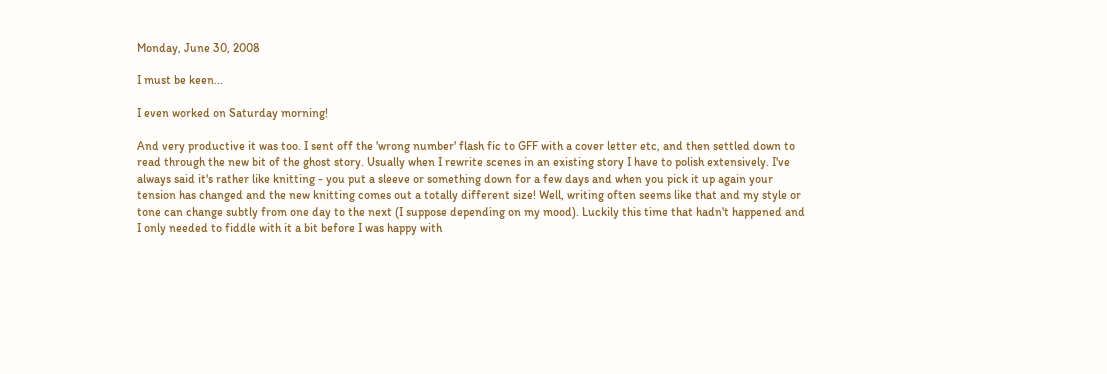Monday, June 30, 2008

I must be keen...

I even worked on Saturday morning!

And very productive it was too. I sent off the 'wrong number' flash fic to GFF with a cover letter etc, and then settled down to read through the new bit of the ghost story. Usually when I rewrite scenes in an existing story I have to polish extensively. I've always said it's rather like knitting - you put a sleeve or something down for a few days and when you pick it up again your tension has changed and the new knitting comes out a totally different size! Well, writing often seems like that and my style or tone can change subtly from one day to the next (I suppose depending on my mood). Luckily this time that hadn't happened and I only needed to fiddle with it a bit before I was happy with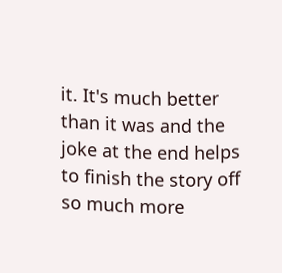it. It's much better than it was and the joke at the end helps to finish the story off so much more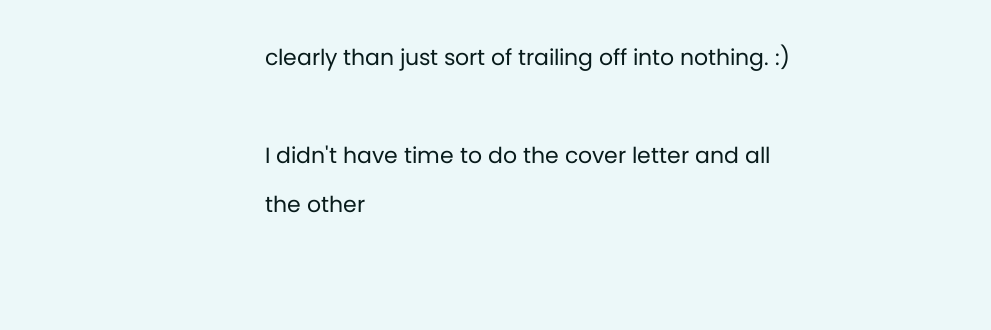clearly than just sort of trailing off into nothing. :)

I didn't have time to do the cover letter and all the other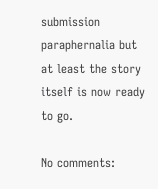submission paraphernalia but at least the story itself is now ready to go.

No comments: